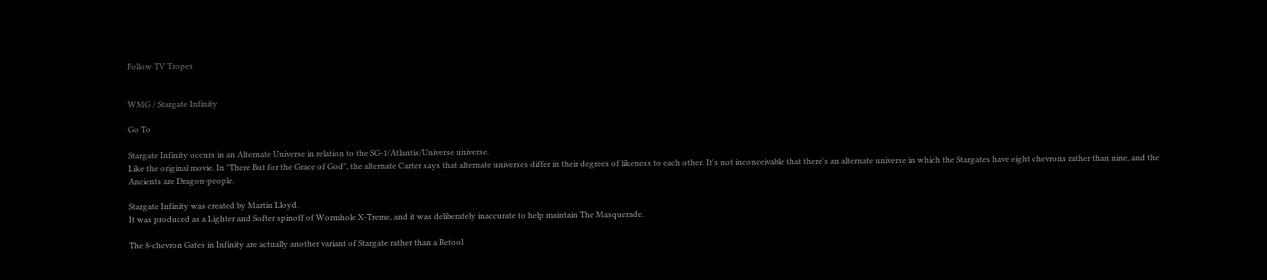Follow TV Tropes


WMG / Stargate Infinity

Go To

Stargate Infinity occurs in an Alternate Universe in relation to the SG-1/Atlantis/Universe universe.
Like the original movie. In "There But for the Grace of God", the alternate Carter says that alternate universes differ in their degrees of likeness to each other. It's not inconceivable that there's an alternate universe in which the Stargates have eight chevrons rather than nine, and the Ancients are Dragon-people.

Stargate Infinity was created by Martin Lloyd.
It was produced as a Lighter and Softer spinoff of Wormhole X-Treme, and it was deliberately inaccurate to help maintain The Masquerade.

The 8-chevron Gates in Infinity are actually another variant of Stargate rather than a Retool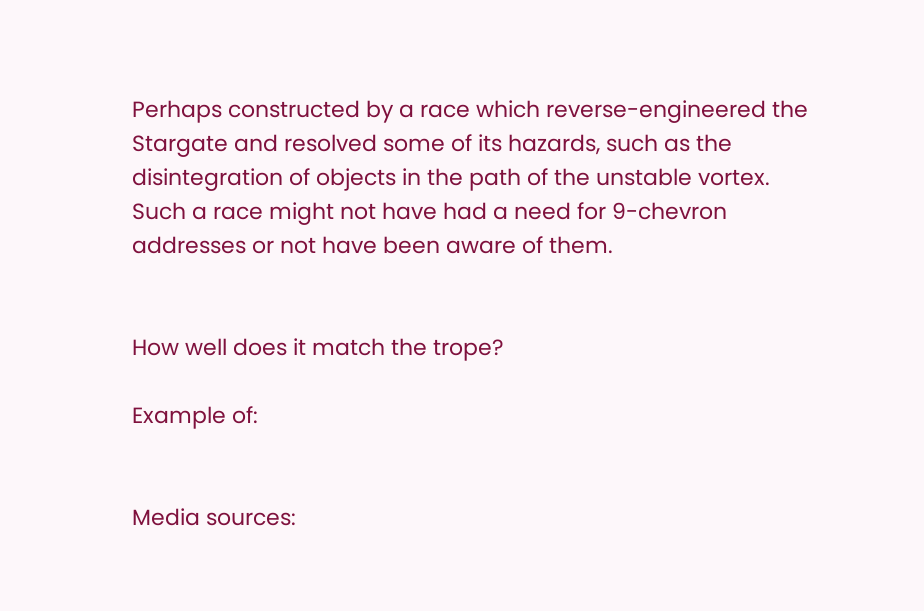Perhaps constructed by a race which reverse-engineered the Stargate and resolved some of its hazards, such as the disintegration of objects in the path of the unstable vortex. Such a race might not have had a need for 9-chevron addresses or not have been aware of them.


How well does it match the trope?

Example of:


Media sources: